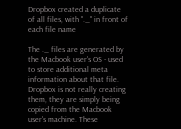Dropbox created a duplicate of all files, with "._" in front of each file name

The ._ files are generated by the Macbook user's OS - used to store additional meta information about that file. Dropbox is not really creating them, they are simply being copied from the Macbook user's machine. These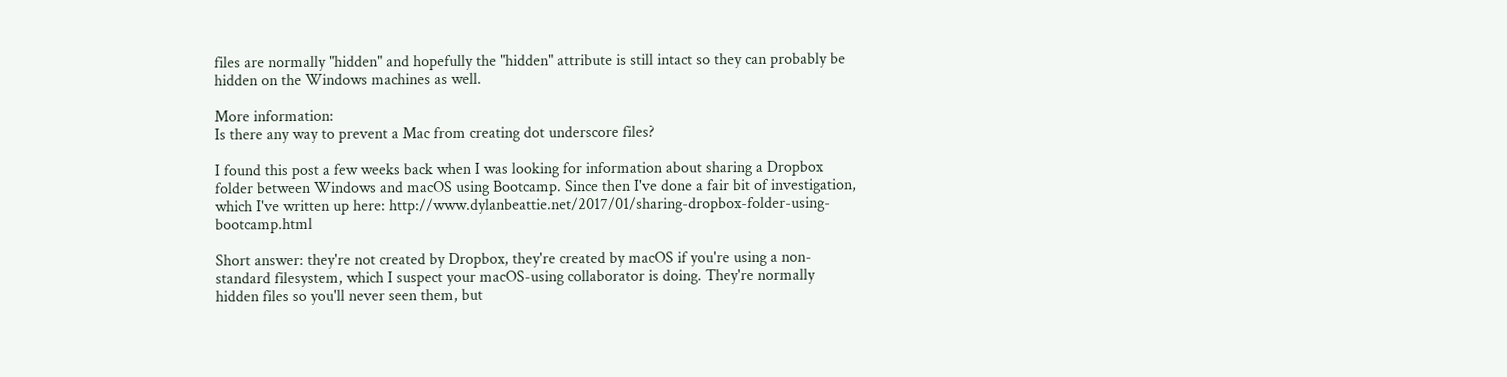files are normally "hidden" and hopefully the "hidden" attribute is still intact so they can probably be hidden on the Windows machines as well.

More information:
Is there any way to prevent a Mac from creating dot underscore files?

I found this post a few weeks back when I was looking for information about sharing a Dropbox folder between Windows and macOS using Bootcamp. Since then I've done a fair bit of investigation, which I've written up here: http://www.dylanbeattie.net/2017/01/sharing-dropbox-folder-using-bootcamp.html

Short answer: they're not created by Dropbox, they're created by macOS if you're using a non-standard filesystem, which I suspect your macOS-using collaborator is doing. They're normally hidden files so you'll never seen them, but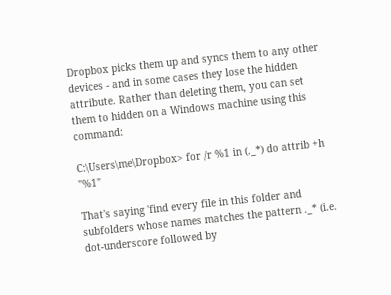Dropbox picks them up and syncs them to any other devices - and in some cases they lose the hidden attribute. Rather than deleting them, you can set them to hidden on a Windows machine using this command:

C:\Users\me\Dropbox> for /r %1 in (._*) do attrib +h "%1"

That's saying 'find every file in this folder and subfolders whose names matches the pattern ._* (i.e. dot-underscore followed by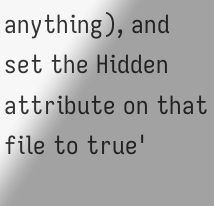anything), and set the Hidden attribute on that file to true'